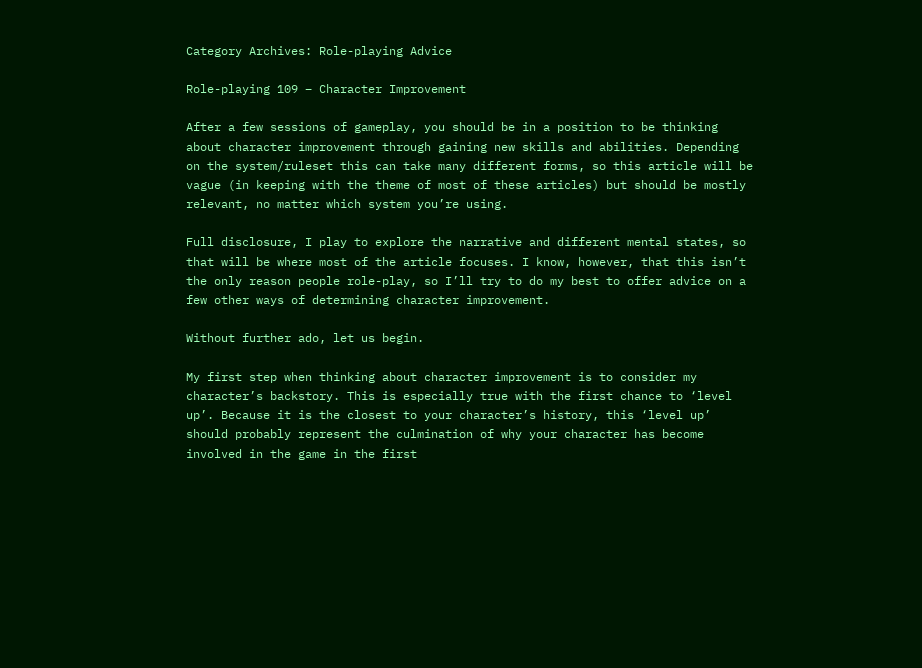Category Archives: Role-playing Advice

Role-playing 109 – Character Improvement

After a few sessions of gameplay, you should be in a position to be thinking about character improvement through gaining new skills and abilities. Depending on the system/ruleset this can take many different forms, so this article will be vague (in keeping with the theme of most of these articles) but should be mostly relevant, no matter which system you’re using.

Full disclosure, I play to explore the narrative and different mental states, so that will be where most of the article focuses. I know, however, that this isn’t the only reason people role-play, so I’ll try to do my best to offer advice on a few other ways of determining character improvement.

Without further ado, let us begin.

My first step when thinking about character improvement is to consider my character’s backstory. This is especially true with the first chance to ‘level up’. Because it is the closest to your character’s history, this ‘level up’ should probably represent the culmination of why your character has become involved in the game in the first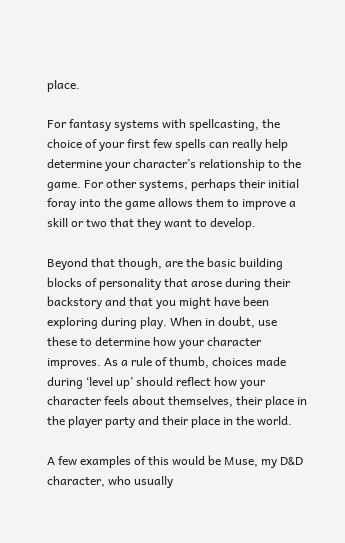place.

For fantasy systems with spellcasting, the choice of your first few spells can really help determine your character’s relationship to the game. For other systems, perhaps their initial foray into the game allows them to improve a skill or two that they want to develop.

Beyond that though, are the basic building blocks of personality that arose during their backstory and that you might have been exploring during play. When in doubt, use these to determine how your character improves. As a rule of thumb, choices made during ‘level up’ should reflect how your character feels about themselves, their place in the player party and their place in the world.

A few examples of this would be Muse, my D&D character, who usually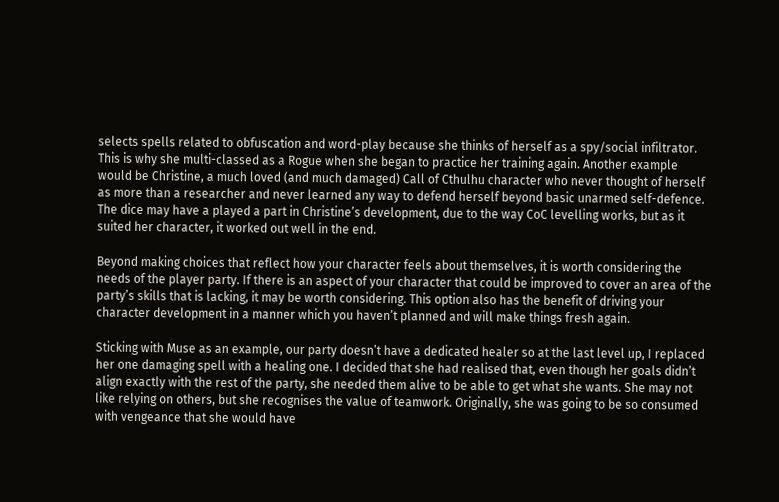selects spells related to obfuscation and word-play because she thinks of herself as a spy/social infiltrator. This is why she multi-classed as a Rogue when she began to practice her training again. Another example would be Christine, a much loved (and much damaged) Call of Cthulhu character who never thought of herself as more than a researcher and never learned any way to defend herself beyond basic unarmed self-defence. The dice may have a played a part in Christine’s development, due to the way CoC levelling works, but as it suited her character, it worked out well in the end.

Beyond making choices that reflect how your character feels about themselves, it is worth considering the needs of the player party. If there is an aspect of your character that could be improved to cover an area of the party’s skills that is lacking, it may be worth considering. This option also has the benefit of driving your character development in a manner which you haven’t planned and will make things fresh again.

Sticking with Muse as an example, our party doesn’t have a dedicated healer so at the last level up, I replaced her one damaging spell with a healing one. I decided that she had realised that, even though her goals didn’t align exactly with the rest of the party, she needed them alive to be able to get what she wants. She may not like relying on others, but she recognises the value of teamwork. Originally, she was going to be so consumed with vengeance that she would have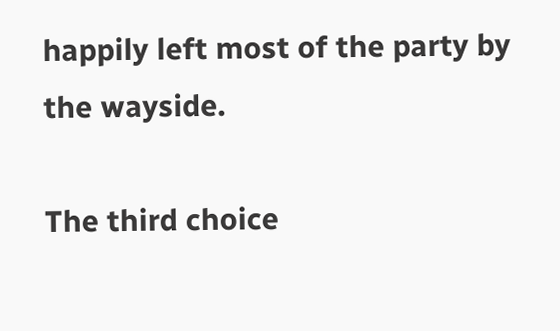happily left most of the party by the wayside.

The third choice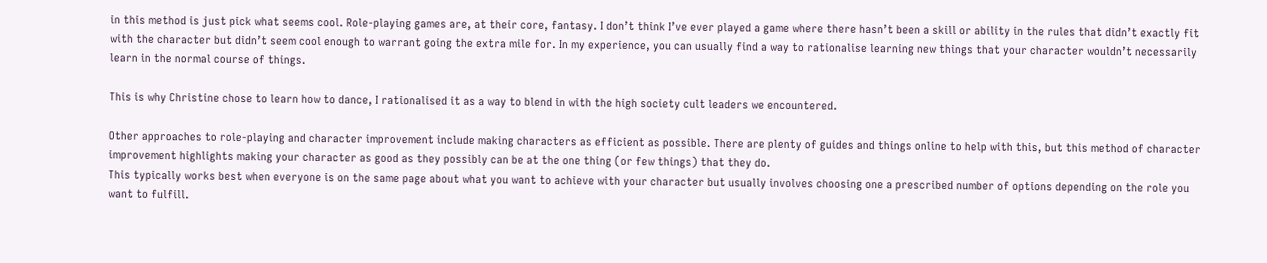in this method is just pick what seems cool. Role-playing games are, at their core, fantasy. I don’t think I’ve ever played a game where there hasn’t been a skill or ability in the rules that didn’t exactly fit with the character but didn’t seem cool enough to warrant going the extra mile for. In my experience, you can usually find a way to rationalise learning new things that your character wouldn’t necessarily learn in the normal course of things.

This is why Christine chose to learn how to dance, I rationalised it as a way to blend in with the high society cult leaders we encountered.

Other approaches to role-playing and character improvement include making characters as efficient as possible. There are plenty of guides and things online to help with this, but this method of character improvement highlights making your character as good as they possibly can be at the one thing (or few things) that they do.
This typically works best when everyone is on the same page about what you want to achieve with your character but usually involves choosing one a prescribed number of options depending on the role you want to fulfill.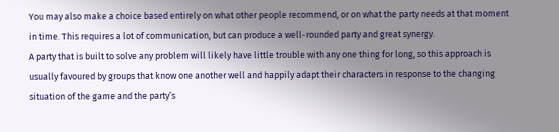You may also make a choice based entirely on what other people recommend, or on what the party needs at that moment in time. This requires a lot of communication, but can produce a well-rounded party and great synergy.
A party that is built to solve any problem will likely have little trouble with any one thing for long, so this approach is usually favoured by groups that know one another well and happily adapt their characters in response to the changing situation of the game and the party’s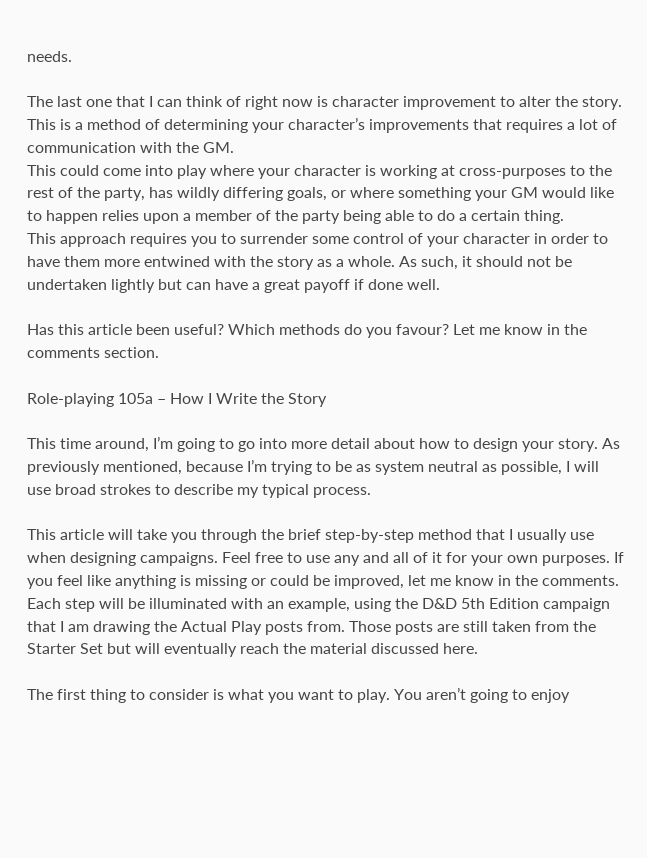needs.

The last one that I can think of right now is character improvement to alter the story. This is a method of determining your character’s improvements that requires a lot of communication with the GM.
This could come into play where your character is working at cross-purposes to the rest of the party, has wildly differing goals, or where something your GM would like to happen relies upon a member of the party being able to do a certain thing.
This approach requires you to surrender some control of your character in order to have them more entwined with the story as a whole. As such, it should not be undertaken lightly but can have a great payoff if done well.

Has this article been useful? Which methods do you favour? Let me know in the comments section.

Role-playing 105a – How I Write the Story

This time around, I’m going to go into more detail about how to design your story. As previously mentioned, because I’m trying to be as system neutral as possible, I will use broad strokes to describe my typical process.

This article will take you through the brief step-by-step method that I usually use when designing campaigns. Feel free to use any and all of it for your own purposes. If you feel like anything is missing or could be improved, let me know in the comments. Each step will be illuminated with an example, using the D&D 5th Edition campaign that I am drawing the Actual Play posts from. Those posts are still taken from the Starter Set but will eventually reach the material discussed here.

The first thing to consider is what you want to play. You aren’t going to enjoy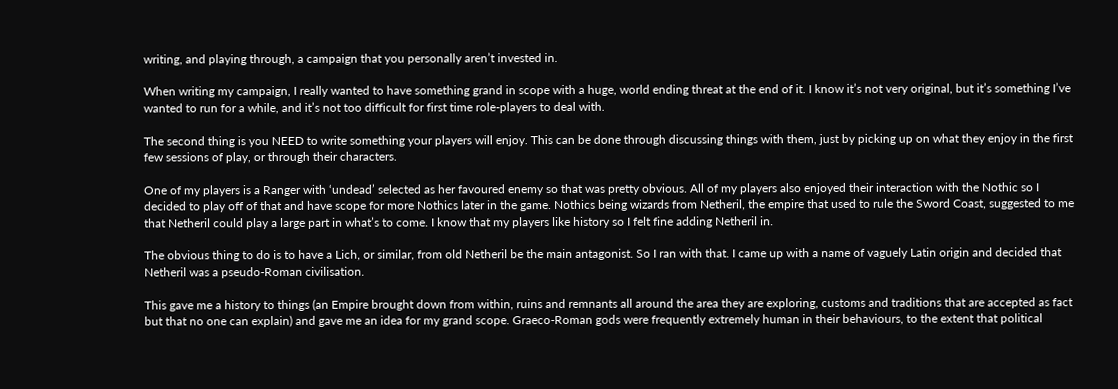writing, and playing through, a campaign that you personally aren’t invested in.

When writing my campaign, I really wanted to have something grand in scope with a huge, world ending threat at the end of it. I know it’s not very original, but it’s something I’ve wanted to run for a while, and it’s not too difficult for first time role-players to deal with.

The second thing is you NEED to write something your players will enjoy. This can be done through discussing things with them, just by picking up on what they enjoy in the first few sessions of play, or through their characters.

One of my players is a Ranger with ‘undead’ selected as her favoured enemy so that was pretty obvious. All of my players also enjoyed their interaction with the Nothic so I decided to play off of that and have scope for more Nothics later in the game. Nothics being wizards from Netheril, the empire that used to rule the Sword Coast, suggested to me that Netheril could play a large part in what’s to come. I know that my players like history so I felt fine adding Netheril in.

The obvious thing to do is to have a Lich, or similar, from old Netheril be the main antagonist. So I ran with that. I came up with a name of vaguely Latin origin and decided that Netheril was a pseudo-Roman civilisation.

This gave me a history to things (an Empire brought down from within, ruins and remnants all around the area they are exploring, customs and traditions that are accepted as fact but that no one can explain) and gave me an idea for my grand scope. Graeco-Roman gods were frequently extremely human in their behaviours, to the extent that political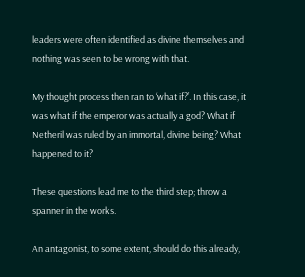leaders were often identified as divine themselves and nothing was seen to be wrong with that.

My thought process then ran to ‘what if?’. In this case, it was what if the emperor was actually a god? What if Netheril was ruled by an immortal, divine being? What happened to it?

These questions lead me to the third step; throw a spanner in the works.

An antagonist, to some extent, should do this already,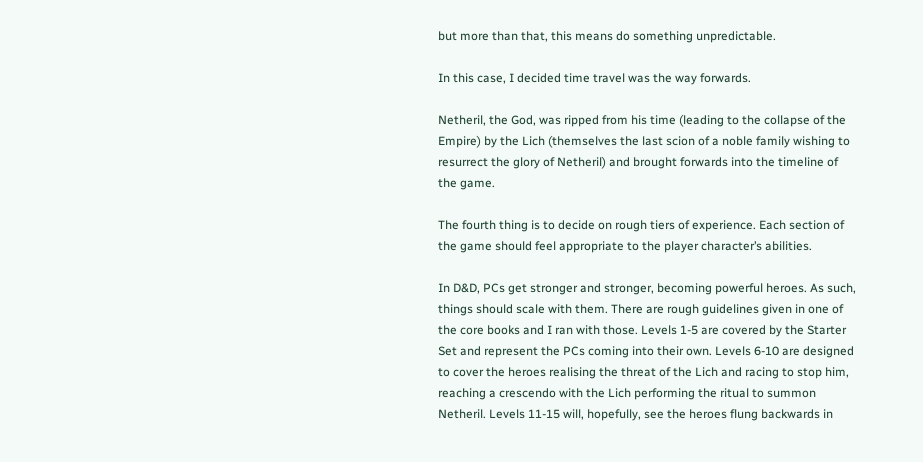but more than that, this means do something unpredictable.

In this case, I decided time travel was the way forwards.

Netheril, the God, was ripped from his time (leading to the collapse of the Empire) by the Lich (themselves the last scion of a noble family wishing to resurrect the glory of Netheril) and brought forwards into the timeline of the game.

The fourth thing is to decide on rough tiers of experience. Each section of the game should feel appropriate to the player character’s abilities.

In D&D, PCs get stronger and stronger, becoming powerful heroes. As such, things should scale with them. There are rough guidelines given in one of the core books and I ran with those. Levels 1-5 are covered by the Starter Set and represent the PCs coming into their own. Levels 6-10 are designed to cover the heroes realising the threat of the Lich and racing to stop him, reaching a crescendo with the Lich performing the ritual to summon Netheril. Levels 11-15 will, hopefully, see the heroes flung backwards in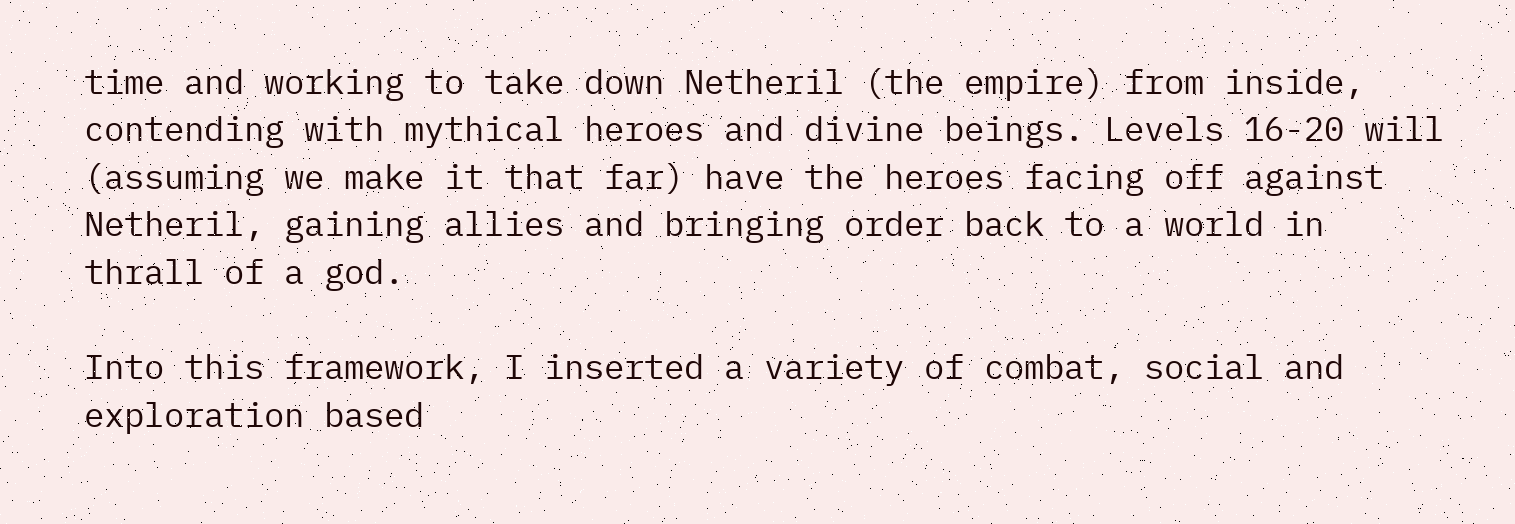time and working to take down Netheril (the empire) from inside, contending with mythical heroes and divine beings. Levels 16-20 will (assuming we make it that far) have the heroes facing off against Netheril, gaining allies and bringing order back to a world in thrall of a god.

Into this framework, I inserted a variety of combat, social and exploration based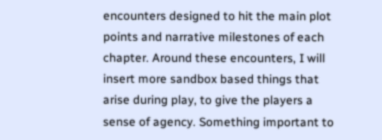encounters designed to hit the main plot points and narrative milestones of each chapter. Around these encounters, I will insert more sandbox based things that arise during play, to give the players a sense of agency. Something important to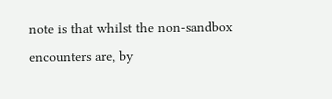note is that whilst the non-sandbox encounters are, by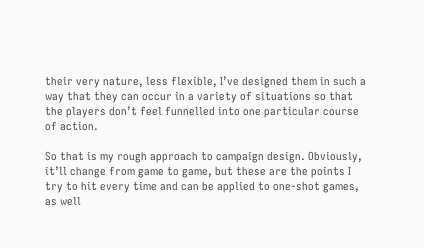their very nature, less flexible, I’ve designed them in such a way that they can occur in a variety of situations so that the players don’t feel funnelled into one particular course of action.

So that is my rough approach to campaign design. Obviously, it’ll change from game to game, but these are the points I try to hit every time and can be applied to one-shot games, as well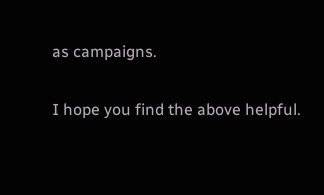as campaigns.

I hope you find the above helpful.